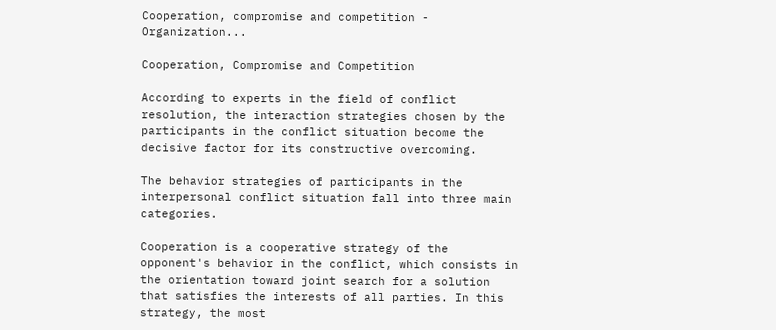Cooperation, compromise and competition - Organization...

Cooperation, Compromise and Competition

According to experts in the field of conflict resolution, the interaction strategies chosen by the participants in the conflict situation become the decisive factor for its constructive overcoming.

The behavior strategies of participants in the interpersonal conflict situation fall into three main categories.

Cooperation is a cooperative strategy of the opponent's behavior in the conflict, which consists in the orientation toward joint search for a solution that satisfies the interests of all parties. In this strategy, the most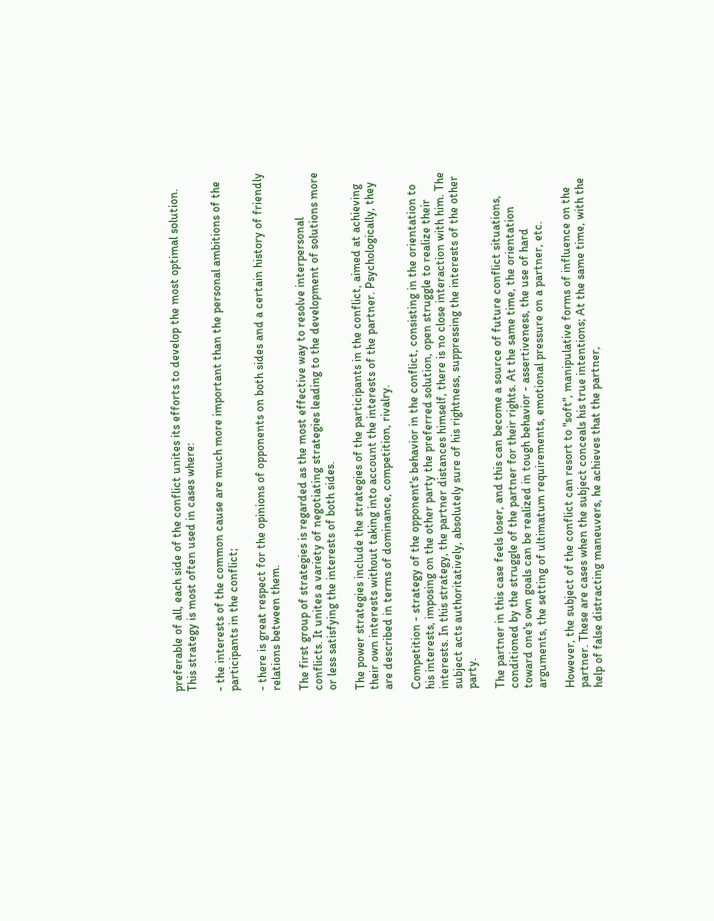preferable of all, each side of the conflict unites its efforts to develop the most optimal solution. This strategy is most often used in cases where:

- the interests of the common cause are much more important than the personal ambitions of the participants in the conflict;

- there is great respect for the opinions of opponents on both sides and a certain history of friendly relations between them.

The first group of strategies is regarded as the most effective way to resolve interpersonal conflicts. It unites a variety of negotiating strategies leading to the development of solutions more or less satisfying the interests of both sides.

The power strategies include the strategies of the participants in the conflict, aimed at achieving their own interests without taking into account the interests of the partner. Psychologically, they are described in terms of dominance, competition, rivalry.

Competition - strategy of the opponent's behavior in the conflict, consisting in the orientation to his interests, imposing on the other party the preferred solution, open struggle to realize their interests. In this strategy, the partner distances himself, there is no close interaction with him. The subject acts authoritatively, absolutely sure of his rightness, suppressing the interests of the other party.

The partner in this case feels loser, and this can become a source of future conflict situations, conditioned by the struggle of the partner for their rights. At the same time, the orientation toward one's own goals can be realized in tough behavior - assertiveness, the use of hard arguments, the setting of ultimatum requirements, emotional pressure on a partner, etc.

However, the subject of the conflict can resort to "soft", manipulative forms of influence on the partner. These are cases when the subject conceals his true intentions; At the same time, with the help of false distracting maneuvers, he achieves that the partner,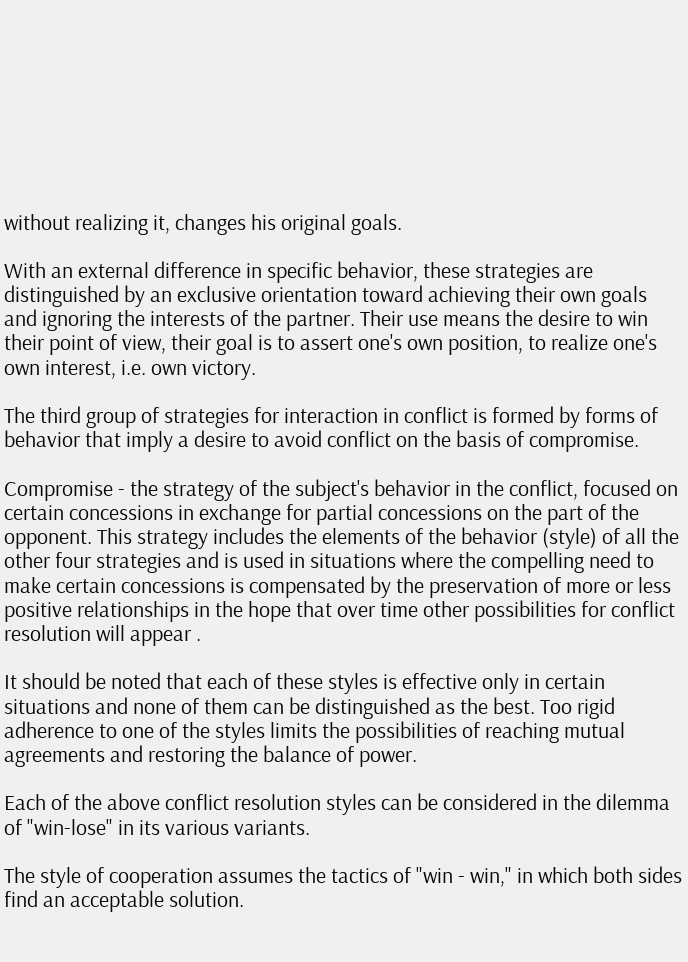without realizing it, changes his original goals.

With an external difference in specific behavior, these strategies are distinguished by an exclusive orientation toward achieving their own goals and ignoring the interests of the partner. Their use means the desire to win their point of view, their goal is to assert one's own position, to realize one's own interest, i.e. own victory.

The third group of strategies for interaction in conflict is formed by forms of behavior that imply a desire to avoid conflict on the basis of compromise.

Compromise - the strategy of the subject's behavior in the conflict, focused on certain concessions in exchange for partial concessions on the part of the opponent. This strategy includes the elements of the behavior (style) of all the other four strategies and is used in situations where the compelling need to make certain concessions is compensated by the preservation of more or less positive relationships in the hope that over time other possibilities for conflict resolution will appear .

It should be noted that each of these styles is effective only in certain situations and none of them can be distinguished as the best. Too rigid adherence to one of the styles limits the possibilities of reaching mutual agreements and restoring the balance of power.

Each of the above conflict resolution styles can be considered in the dilemma of "win-lose" in its various variants.

The style of cooperation assumes the tactics of "win - win," in which both sides find an acceptable solution.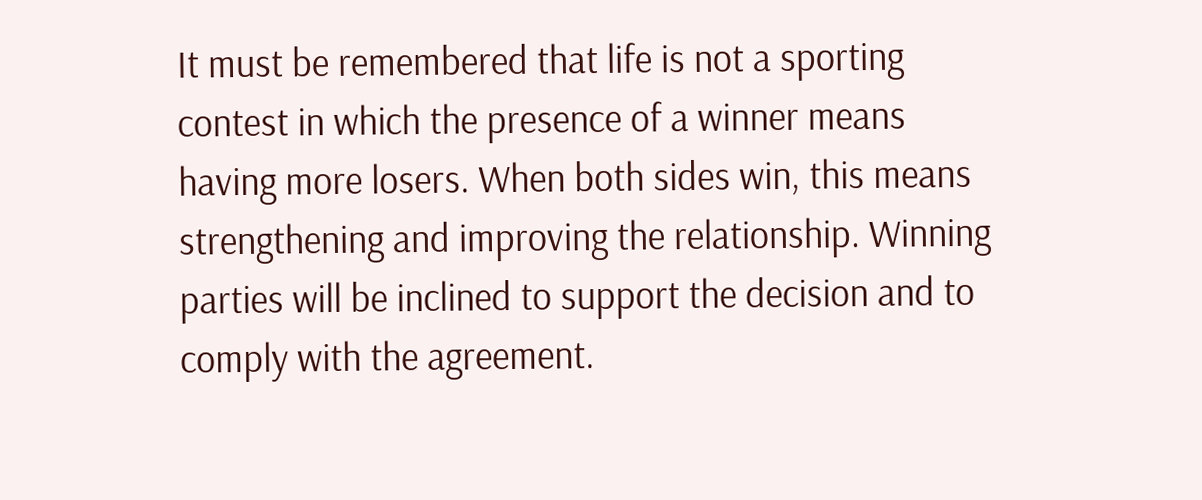It must be remembered that life is not a sporting contest in which the presence of a winner means having more losers. When both sides win, this means strengthening and improving the relationship. Winning parties will be inclined to support the decision and to comply with the agreement.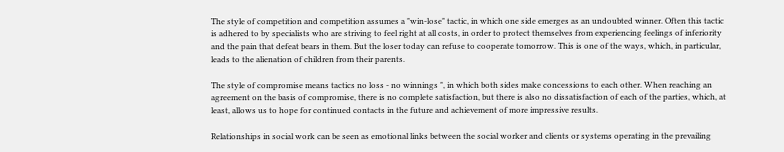The style of competition and competition assumes a "win-lose" tactic, in which one side emerges as an undoubted winner. Often this tactic is adhered to by specialists who are striving to feel right at all costs, in order to protect themselves from experiencing feelings of inferiority and the pain that defeat bears in them. But the loser today can refuse to cooperate tomorrow. This is one of the ways, which, in particular, leads to the alienation of children from their parents.

The style of compromise means tactics no loss - no winnings ", in which both sides make concessions to each other. When reaching an agreement on the basis of compromise, there is no complete satisfaction, but there is also no dissatisfaction of each of the parties, which, at least, allows us to hope for continued contacts in the future and achievement of more impressive results.

Relationships in social work can be seen as emotional links between the social worker and clients or systems operating in the prevailing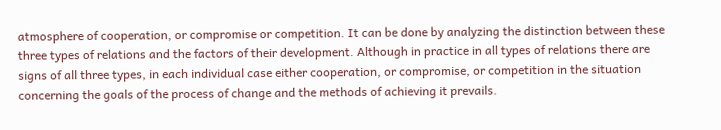atmosphere of cooperation, or compromise or competition. It can be done by analyzing the distinction between these three types of relations and the factors of their development. Although in practice in all types of relations there are signs of all three types, in each individual case either cooperation, or compromise, or competition in the situation concerning the goals of the process of change and the methods of achieving it prevails.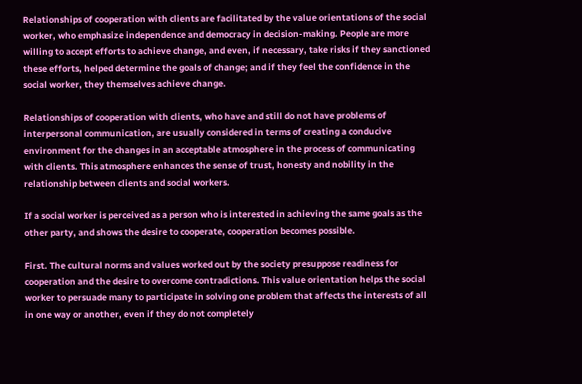Relationships of cooperation with clients are facilitated by the value orientations of the social worker, who emphasize independence and democracy in decision-making. People are more willing to accept efforts to achieve change, and even, if necessary, take risks if they sanctioned these efforts, helped determine the goals of change; and if they feel the confidence in the social worker, they themselves achieve change.

Relationships of cooperation with clients, who have and still do not have problems of interpersonal communication, are usually considered in terms of creating a conducive environment for the changes in an acceptable atmosphere in the process of communicating with clients. This atmosphere enhances the sense of trust, honesty and nobility in the relationship between clients and social workers.

If a social worker is perceived as a person who is interested in achieving the same goals as the other party, and shows the desire to cooperate, cooperation becomes possible.

First. The cultural norms and values worked out by the society presuppose readiness for cooperation and the desire to overcome contradictions. This value orientation helps the social worker to persuade many to participate in solving one problem that affects the interests of all in one way or another, even if they do not completely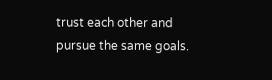trust each other and pursue the same goals.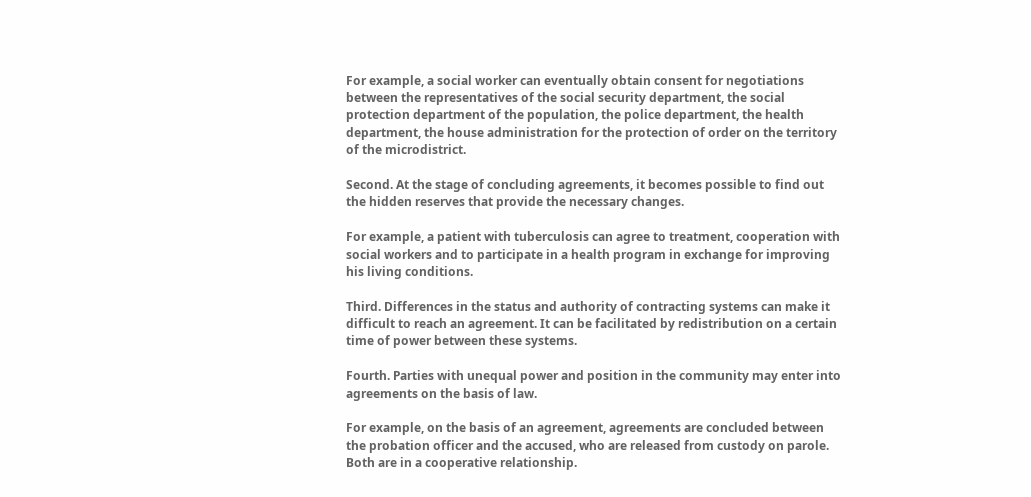For example, a social worker can eventually obtain consent for negotiations between the representatives of the social security department, the social protection department of the population, the police department, the health department, the house administration for the protection of order on the territory of the microdistrict.

Second. At the stage of concluding agreements, it becomes possible to find out the hidden reserves that provide the necessary changes.

For example, a patient with tuberculosis can agree to treatment, cooperation with social workers and to participate in a health program in exchange for improving his living conditions.

Third. Differences in the status and authority of contracting systems can make it difficult to reach an agreement. It can be facilitated by redistribution on a certain time of power between these systems.

Fourth. Parties with unequal power and position in the community may enter into agreements on the basis of law.

For example, on the basis of an agreement, agreements are concluded between the probation officer and the accused, who are released from custody on parole. Both are in a cooperative relationship.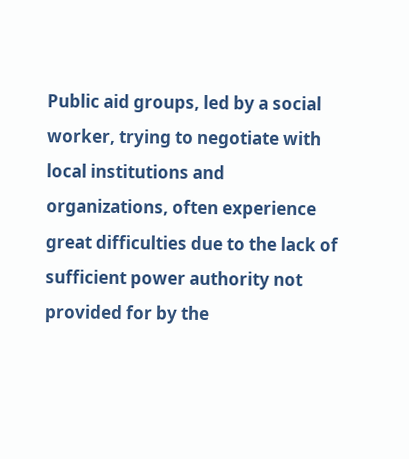Public aid groups, led by a social worker, trying to negotiate with local institutions and organizations, often experience great difficulties due to the lack of sufficient power authority not provided for by the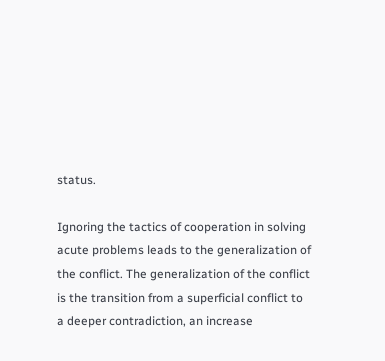status.

Ignoring the tactics of cooperation in solving acute problems leads to the generalization of the conflict. The generalization of the conflict is the transition from a superficial conflict to a deeper contradiction, an increase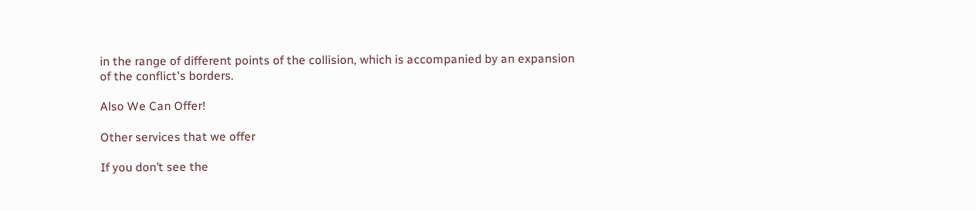in the range of different points of the collision, which is accompanied by an expansion of the conflict's borders.

Also We Can Offer!

Other services that we offer

If you don’t see the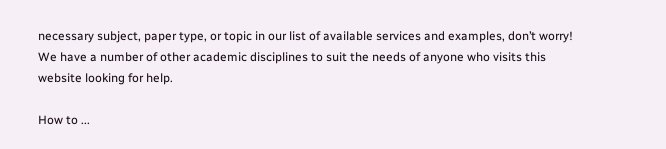necessary subject, paper type, or topic in our list of available services and examples, don’t worry! We have a number of other academic disciplines to suit the needs of anyone who visits this website looking for help.

How to ...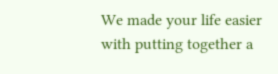We made your life easier with putting together a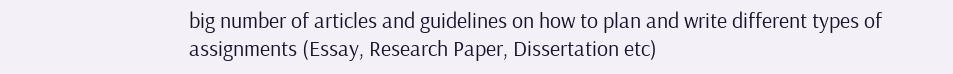big number of articles and guidelines on how to plan and write different types of assignments (Essay, Research Paper, Dissertation etc)